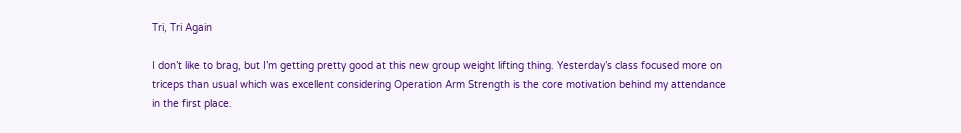Tri, Tri Again

I don’t like to brag, but I’m getting pretty good at this new group weight lifting thing. Yesterday’s class focused more on triceps than usual which was excellent considering Operation Arm Strength is the core motivation behind my attendance in the first place.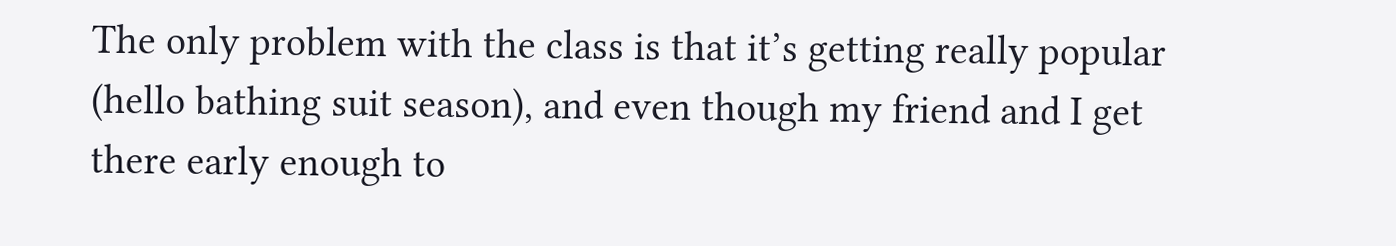The only problem with the class is that it’s getting really popular (hello bathing suit season), and even though my friend and I get there early enough to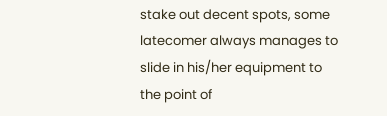stake out decent spots, some latecomer always manages to slide in his/her equipment to the point of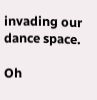invading our dance space.

Oh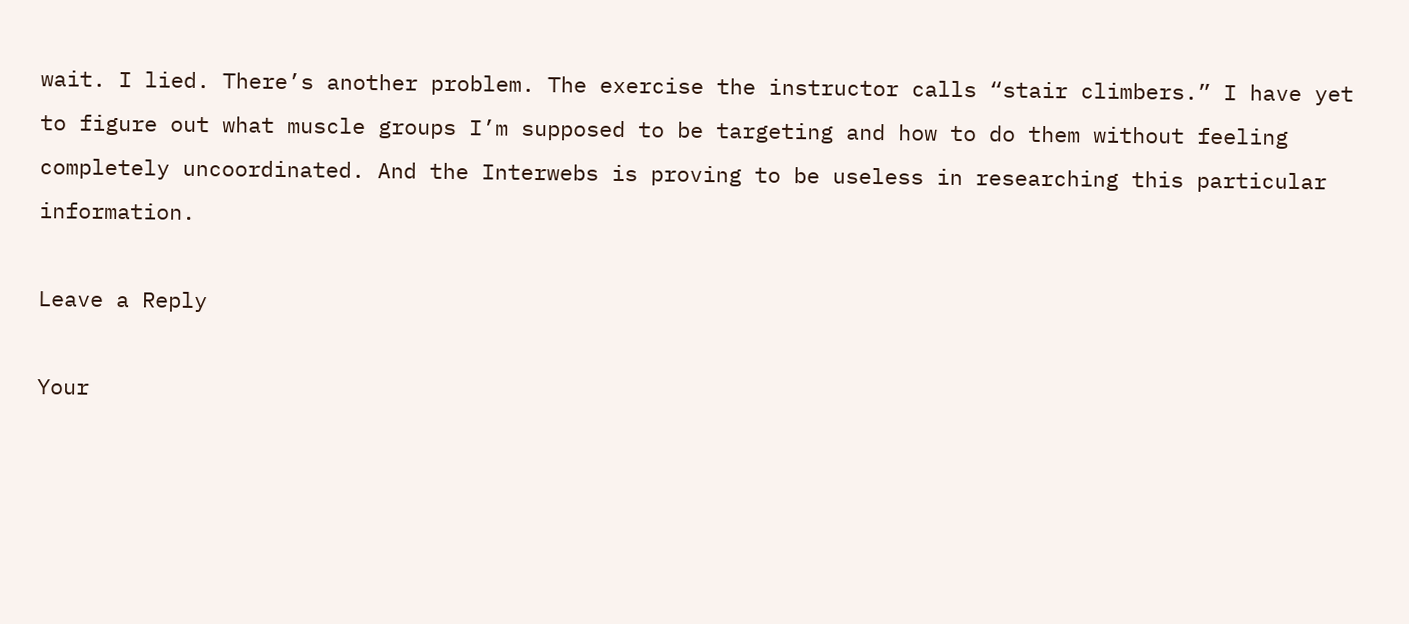wait. I lied. There’s another problem. The exercise the instructor calls “stair climbers.” I have yet to figure out what muscle groups I’m supposed to be targeting and how to do them without feeling completely uncoordinated. And the Interwebs is proving to be useless in researching this particular information.

Leave a Reply

Your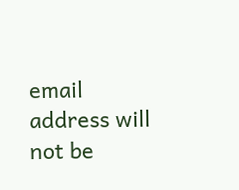email address will not be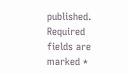published. Required fields are marked *